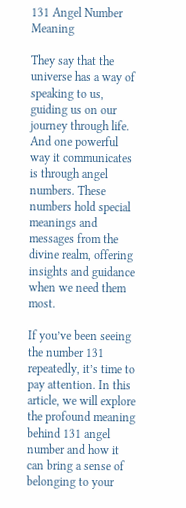131 Angel Number Meaning

They say that the universe has a way of speaking to us, guiding us on our journey through life. And one powerful way it communicates is through angel numbers. These numbers hold special meanings and messages from the divine realm, offering insights and guidance when we need them most.

If you’ve been seeing the number 131 repeatedly, it’s time to pay attention. In this article, we will explore the profound meaning behind 131 angel number and how it can bring a sense of belonging to your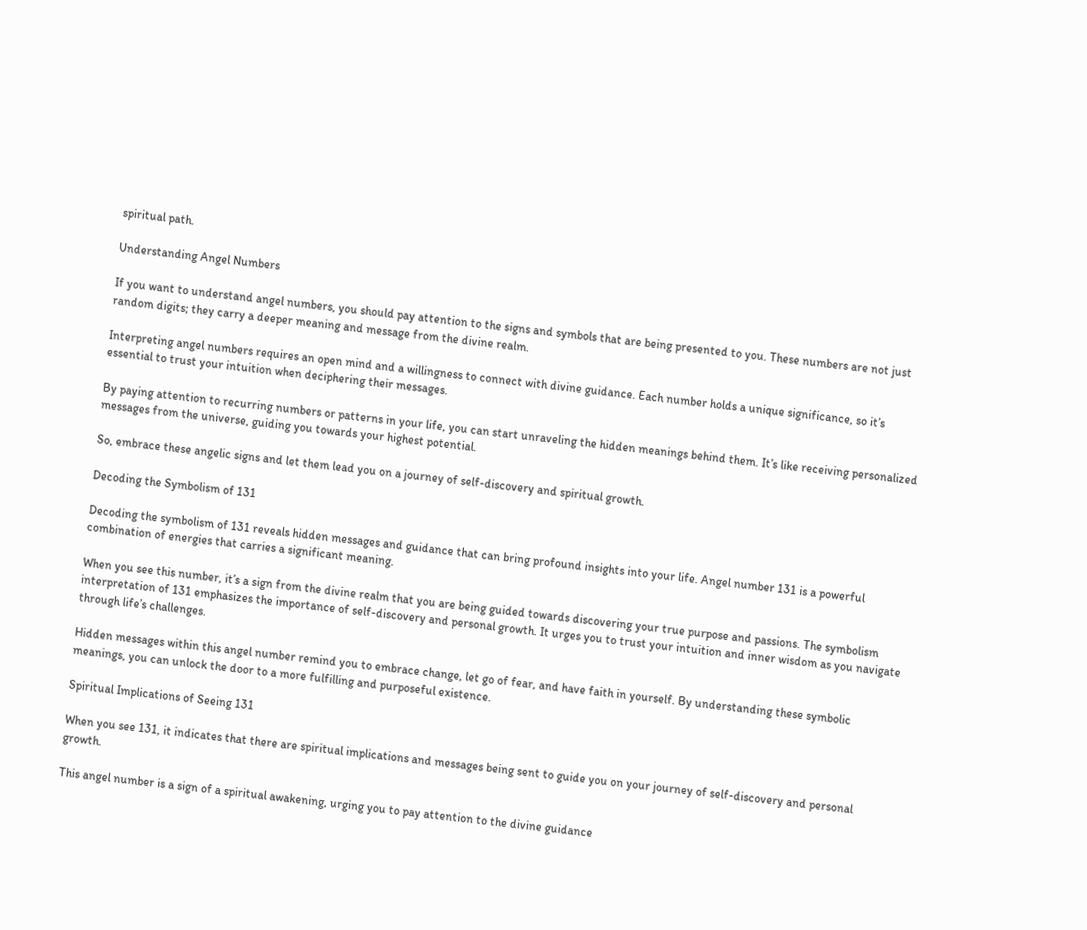spiritual path.

Understanding Angel Numbers

If you want to understand angel numbers, you should pay attention to the signs and symbols that are being presented to you. These numbers are not just random digits; they carry a deeper meaning and message from the divine realm.

Interpreting angel numbers requires an open mind and a willingness to connect with divine guidance. Each number holds a unique significance, so it’s essential to trust your intuition when deciphering their messages.

By paying attention to recurring numbers or patterns in your life, you can start unraveling the hidden meanings behind them. It’s like receiving personalized messages from the universe, guiding you towards your highest potential.

So, embrace these angelic signs and let them lead you on a journey of self-discovery and spiritual growth.

Decoding the Symbolism of 131

Decoding the symbolism of 131 reveals hidden messages and guidance that can bring profound insights into your life. Angel number 131 is a powerful combination of energies that carries a significant meaning.

When you see this number, it’s a sign from the divine realm that you are being guided towards discovering your true purpose and passions. The symbolism interpretation of 131 emphasizes the importance of self-discovery and personal growth. It urges you to trust your intuition and inner wisdom as you navigate through life’s challenges.

Hidden messages within this angel number remind you to embrace change, let go of fear, and have faith in yourself. By understanding these symbolic meanings, you can unlock the door to a more fulfilling and purposeful existence.

Spiritual Implications of Seeing 131

When you see 131, it indicates that there are spiritual implications and messages being sent to guide you on your journey of self-discovery and personal growth.

This angel number is a sign of a spiritual awakening, urging you to pay attention to the divine guidance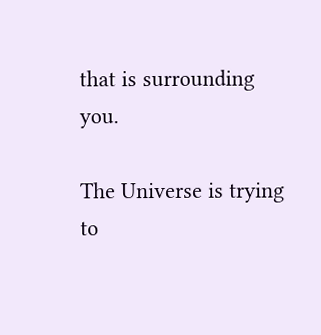that is surrounding you.

The Universe is trying to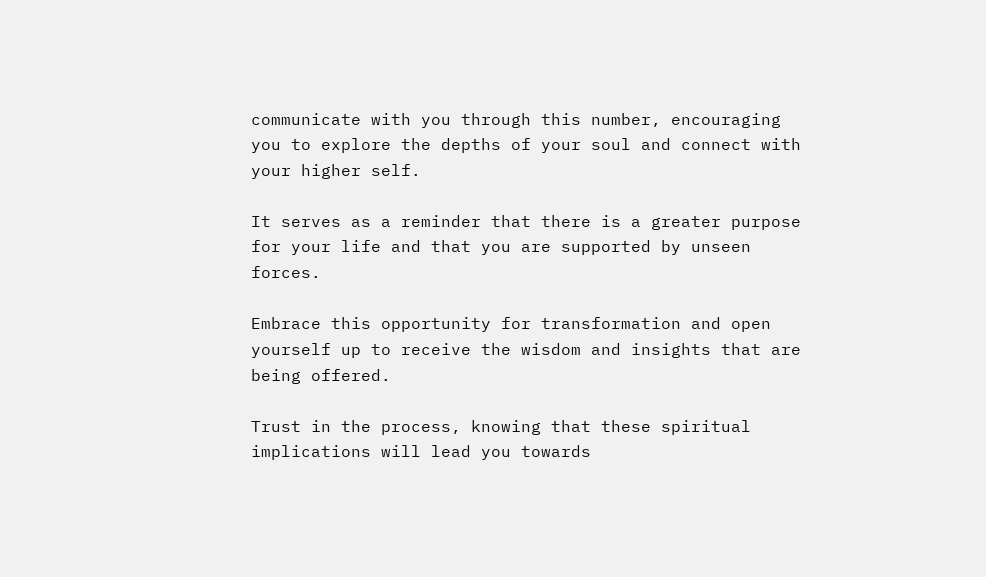communicate with you through this number, encouraging you to explore the depths of your soul and connect with your higher self.

It serves as a reminder that there is a greater purpose for your life and that you are supported by unseen forces.

Embrace this opportunity for transformation and open yourself up to receive the wisdom and insights that are being offered.

Trust in the process, knowing that these spiritual implications will lead you towards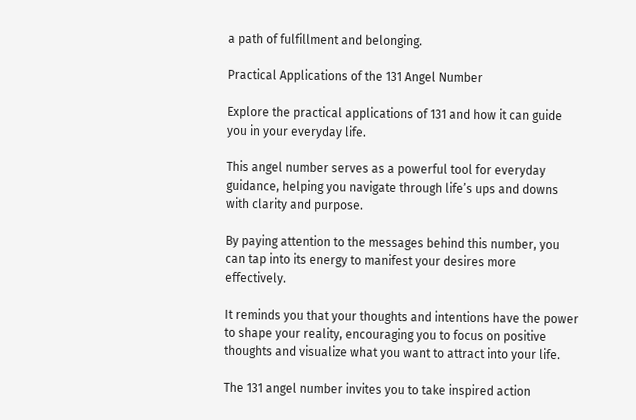a path of fulfillment and belonging.

Practical Applications of the 131 Angel Number

Explore the practical applications of 131 and how it can guide you in your everyday life.

This angel number serves as a powerful tool for everyday guidance, helping you navigate through life’s ups and downs with clarity and purpose.

By paying attention to the messages behind this number, you can tap into its energy to manifest your desires more effectively.

It reminds you that your thoughts and intentions have the power to shape your reality, encouraging you to focus on positive thoughts and visualize what you want to attract into your life.

The 131 angel number invites you to take inspired action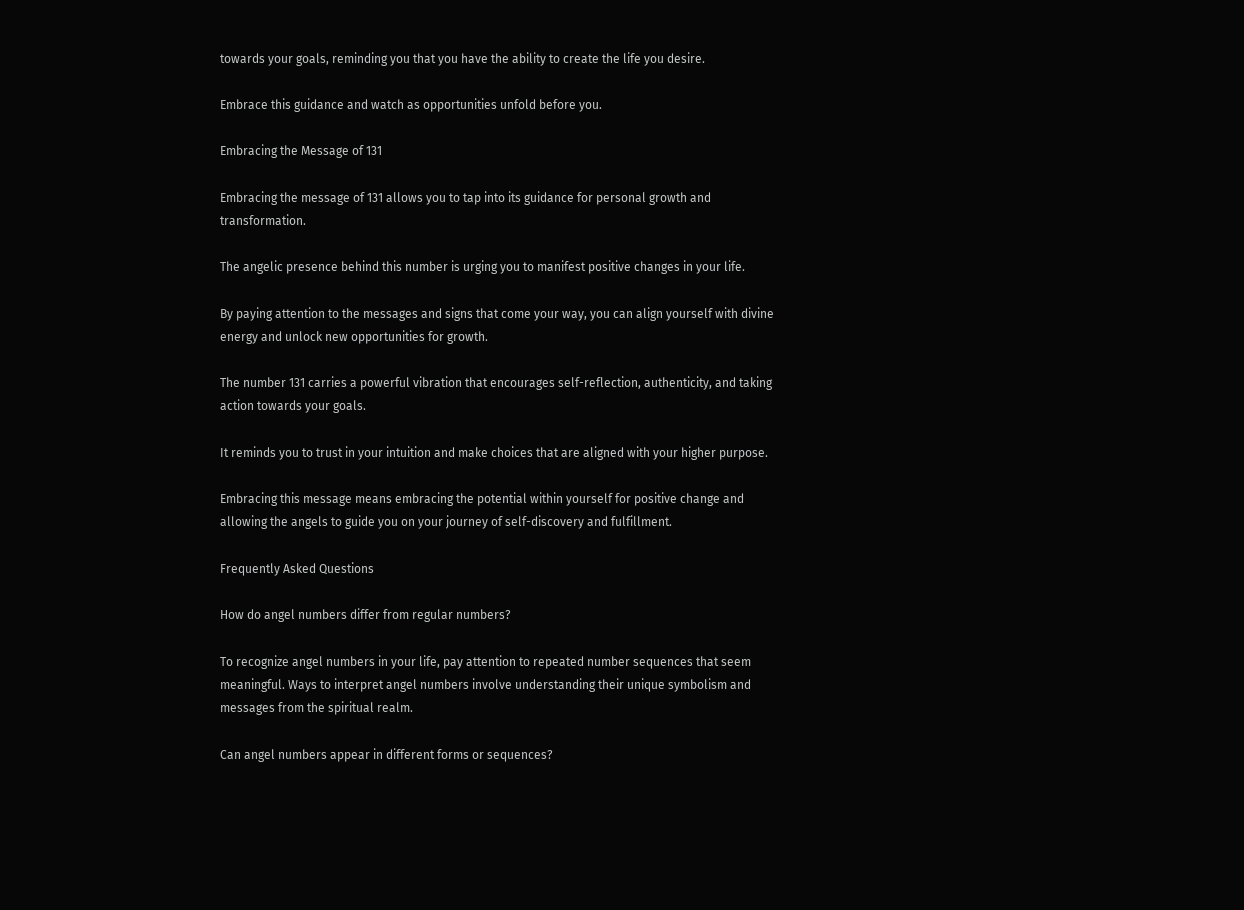towards your goals, reminding you that you have the ability to create the life you desire.

Embrace this guidance and watch as opportunities unfold before you.

Embracing the Message of 131

Embracing the message of 131 allows you to tap into its guidance for personal growth and transformation.

The angelic presence behind this number is urging you to manifest positive changes in your life.

By paying attention to the messages and signs that come your way, you can align yourself with divine energy and unlock new opportunities for growth.

The number 131 carries a powerful vibration that encourages self-reflection, authenticity, and taking action towards your goals.

It reminds you to trust in your intuition and make choices that are aligned with your higher purpose.

Embracing this message means embracing the potential within yourself for positive change and allowing the angels to guide you on your journey of self-discovery and fulfillment.

Frequently Asked Questions

How do angel numbers differ from regular numbers?

To recognize angel numbers in your life, pay attention to repeated number sequences that seem meaningful. Ways to interpret angel numbers involve understanding their unique symbolism and messages from the spiritual realm.

Can angel numbers appear in different forms or sequences?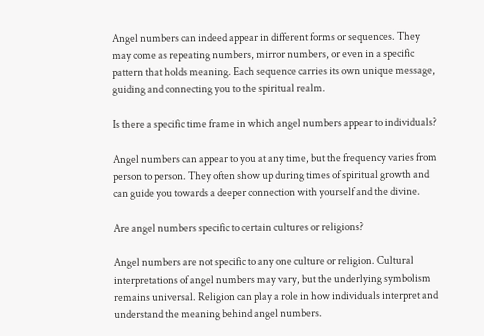Angel numbers can indeed appear in different forms or sequences. They may come as repeating numbers, mirror numbers, or even in a specific pattern that holds meaning. Each sequence carries its own unique message, guiding and connecting you to the spiritual realm.

Is there a specific time frame in which angel numbers appear to individuals?

Angel numbers can appear to you at any time, but the frequency varies from person to person. They often show up during times of spiritual growth and can guide you towards a deeper connection with yourself and the divine.

Are angel numbers specific to certain cultures or religions?

Angel numbers are not specific to any one culture or religion. Cultural interpretations of angel numbers may vary, but the underlying symbolism remains universal. Religion can play a role in how individuals interpret and understand the meaning behind angel numbers.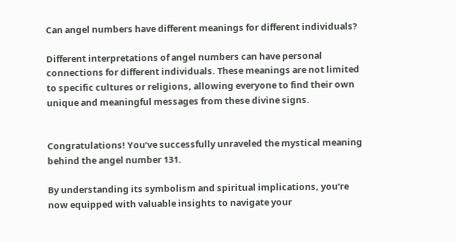Can angel numbers have different meanings for different individuals?

Different interpretations of angel numbers can have personal connections for different individuals. These meanings are not limited to specific cultures or religions, allowing everyone to find their own unique and meaningful messages from these divine signs.


Congratulations! You’ve successfully unraveled the mystical meaning behind the angel number 131.

By understanding its symbolism and spiritual implications, you’re now equipped with valuable insights to navigate your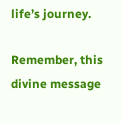life’s journey.

Remember, this divine message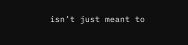isn’t just meant to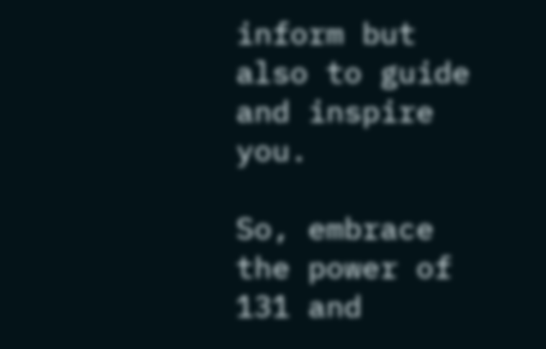inform but also to guide and inspire you.

So, embrace the power of 131 and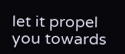let it propel you towards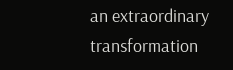an extraordinary transformation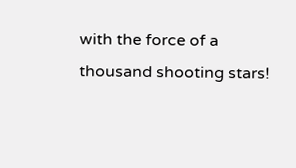with the force of a thousand shooting stars!